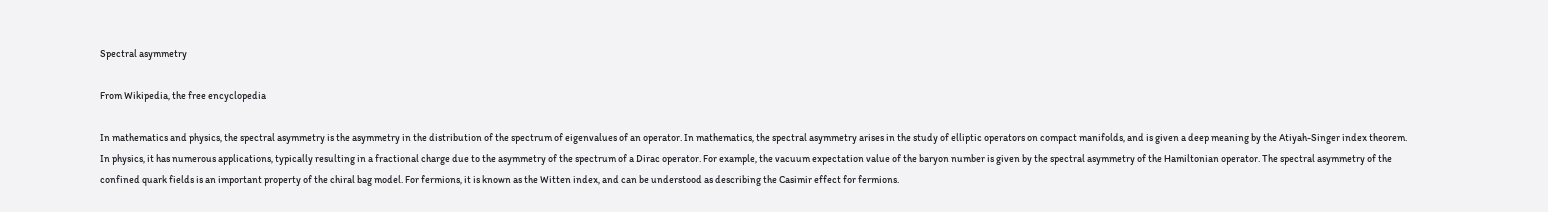Spectral asymmetry

From Wikipedia, the free encyclopedia

In mathematics and physics, the spectral asymmetry is the asymmetry in the distribution of the spectrum of eigenvalues of an operator. In mathematics, the spectral asymmetry arises in the study of elliptic operators on compact manifolds, and is given a deep meaning by the Atiyah-Singer index theorem. In physics, it has numerous applications, typically resulting in a fractional charge due to the asymmetry of the spectrum of a Dirac operator. For example, the vacuum expectation value of the baryon number is given by the spectral asymmetry of the Hamiltonian operator. The spectral asymmetry of the confined quark fields is an important property of the chiral bag model. For fermions, it is known as the Witten index, and can be understood as describing the Casimir effect for fermions.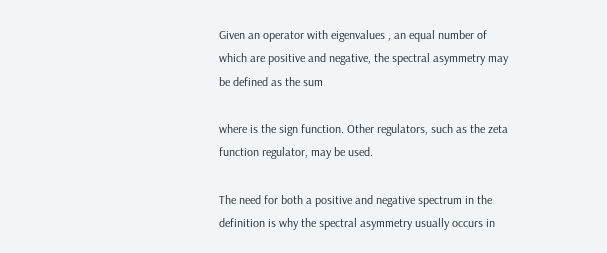Given an operator with eigenvalues , an equal number of which are positive and negative, the spectral asymmetry may be defined as the sum

where is the sign function. Other regulators, such as the zeta function regulator, may be used.

The need for both a positive and negative spectrum in the definition is why the spectral asymmetry usually occurs in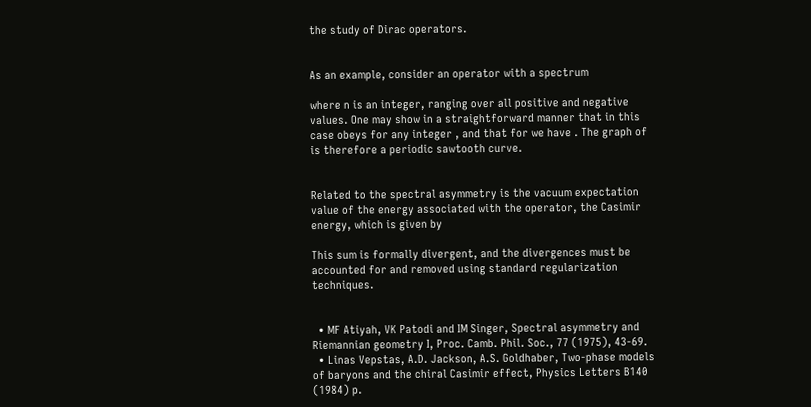the study of Dirac operators.


As an example, consider an operator with a spectrum

where n is an integer, ranging over all positive and negative values. One may show in a straightforward manner that in this case obeys for any integer , and that for we have . The graph of is therefore a periodic sawtooth curve.


Related to the spectral asymmetry is the vacuum expectation value of the energy associated with the operator, the Casimir energy, which is given by

This sum is formally divergent, and the divergences must be accounted for and removed using standard regularization techniques.


  • MF Atiyah, VK Patodi and IM Singer, Spectral asymmetry and Riemannian geometry I, Proc. Camb. Phil. Soc., 77 (1975), 43-69.
  • Linas Vepstas, A.D. Jackson, A.S. Goldhaber, Two-phase models of baryons and the chiral Casimir effect, Physics Letters B140 (1984) p.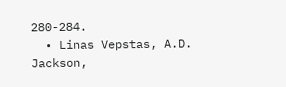280-284.
  • Linas Vepstas, A.D. Jackson,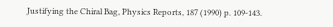Justifying the Chiral Bag, Physics Reports, 187 (1990) p. 109-143.